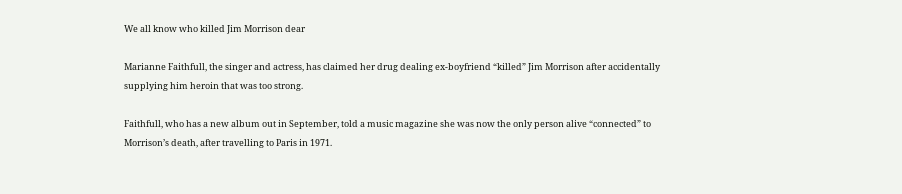We all know who killed Jim Morrison dear

Marianne Faithfull, the singer and actress, has claimed her drug dealing ex-boyfriend “killed” Jim Morrison after accidentally supplying him heroin that was too strong.

Faithfull, who has a new album out in September, told a music magazine she was now the only person alive “connected” to Morrison’s death, after travelling to Paris in 1971.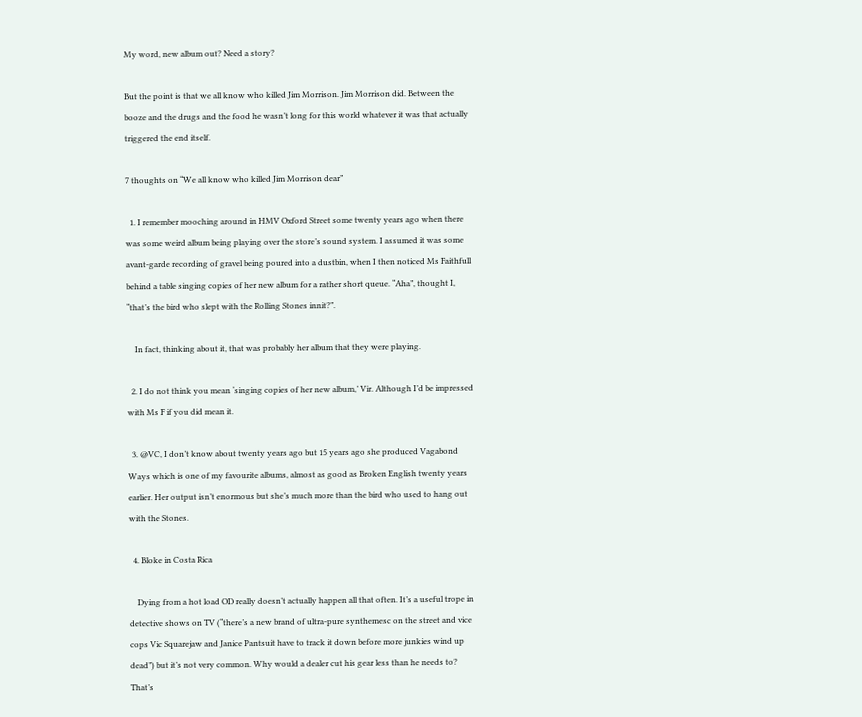My word, new album out? Need a story?

But the point is that we all know who killed Jim Morrison. Jim Morrison did. Between the booze and the drugs and the food he wasn’t long for this world whatever it was that actually triggered the end itself.

7 thoughts on “We all know who killed Jim Morrison dear”

  1. I remember mooching around in HMV Oxford Street some twenty years ago when there was some weird album being playing over the store’s sound system. I assumed it was some avant-garde recording of gravel being poured into a dustbin, when I then noticed Ms Faithfull behind a table singing copies of her new album for a rather short queue. “Aha”, thought I, “that’s the bird who slept with the Rolling Stones innit?”.

    In fact, thinking about it, that was probably her album that they were playing.

  2. I do not think you mean ‘singing copies of her new album,’ Vir. Although I’d be impressed with Ms F if you did mean it.

  3. @VC, I don’t know about twenty years ago but 15 years ago she produced Vagabond Ways which is one of my favourite albums, almost as good as Broken English twenty years earlier. Her output isn’t enormous but she’s much more than the bird who used to hang out with the Stones.

  4. Bloke in Costa Rica

    Dying from a hot load OD really doesn’t actually happen all that often. It’s a useful trope in detective shows on TV (“there’s a new brand of ultra-pure synthemesc on the street and vice cops Vic Squarejaw and Janice Pantsuit have to track it down before more junkies wind up dead”) but it’s not very common. Why would a dealer cut his gear less than he needs to? That’s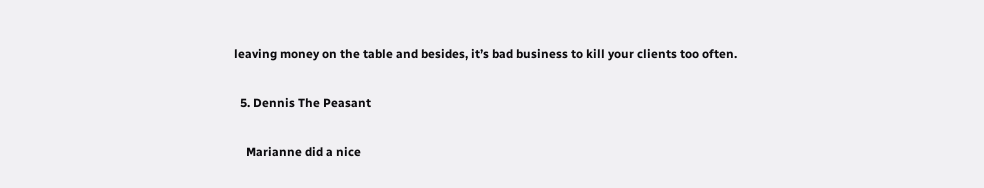leaving money on the table and besides, it’s bad business to kill your clients too often.

  5. Dennis The Peasant

    Marianne did a nice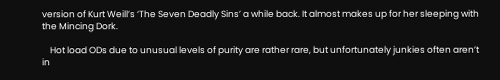version of Kurt Weill’s ‘The Seven Deadly Sins’ a while back. It almost makes up for her sleeping with the Mincing Dork.

    Hot load ODs due to unusual levels of purity are rather rare, but unfortunately junkies often aren’t in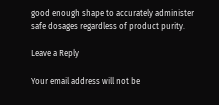good enough shape to accurately administer safe dosages regardless of product purity.

Leave a Reply

Your email address will not be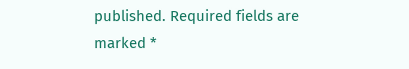published. Required fields are marked *